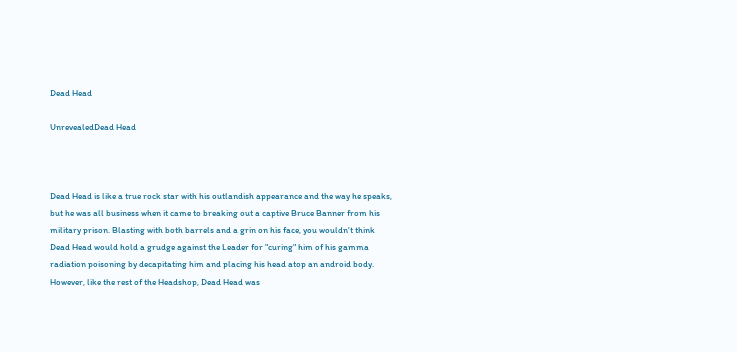Dead Head

UnrevealedDead Head



Dead Head is like a true rock star with his outlandish appearance and the way he speaks, but he was all business when it came to breaking out a captive Bruce Banner from his military prison. Blasting with both barrels and a grin on his face, you wouldn't think Dead Head would hold a grudge against the Leader for "curing" him of his gamma radiation poisoning by decapitating him and placing his head atop an android body. However, like the rest of the Headshop, Dead Head was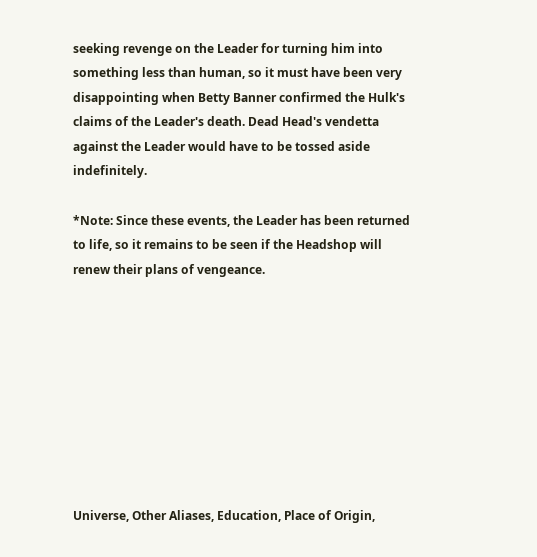seeking revenge on the Leader for turning him into something less than human, so it must have been very disappointing when Betty Banner confirmed the Hulk's claims of the Leader's death. Dead Head's vendetta against the Leader would have to be tossed aside indefinitely.

*Note: Since these events, the Leader has been returned to life, so it remains to be seen if the Headshop will renew their plans of vengeance.









Universe, Other Aliases, Education, Place of Origin,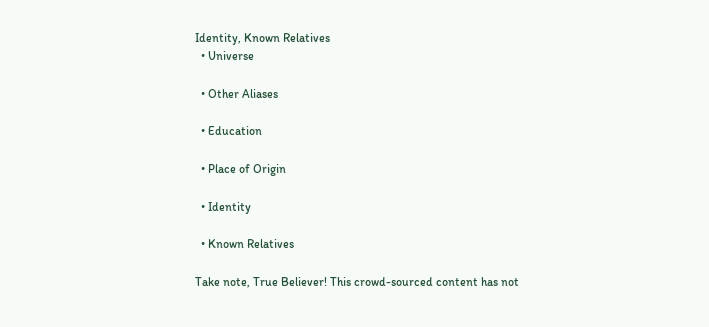Identity, Known Relatives
  • Universe

  • Other Aliases

  • Education

  • Place of Origin

  • Identity

  • Known Relatives

Take note, True Believer! This crowd-sourced content has not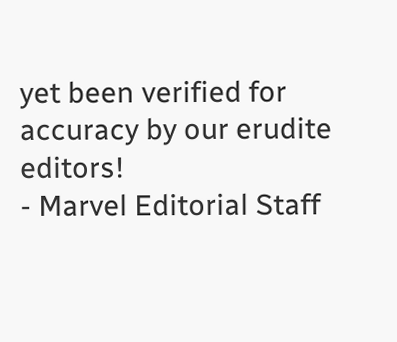yet been verified for accuracy by our erudite editors!
- Marvel Editorial Staff